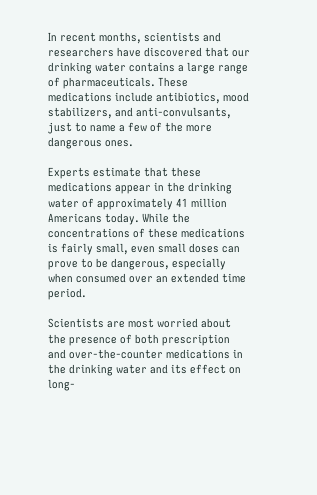In recent months, scientists and researchers have discovered that our drinking water contains a large range of pharmaceuticals. These medications include antibiotics, mood stabilizers, and anti-convulsants, just to name a few of the more dangerous ones.

Experts estimate that these medications appear in the drinking water of approximately 41 million Americans today. While the concentrations of these medications is fairly small, even small doses can prove to be dangerous, especially when consumed over an extended time period.

Scientists are most worried about the presence of both prescription and over-the-counter medications in the drinking water and its effect on long-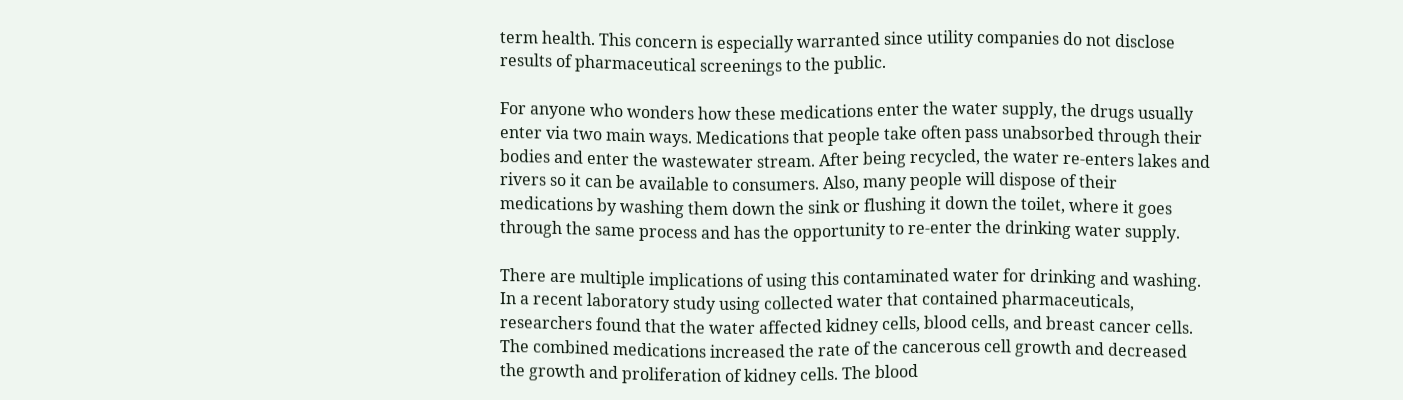term health. This concern is especially warranted since utility companies do not disclose results of pharmaceutical screenings to the public.

For anyone who wonders how these medications enter the water supply, the drugs usually enter via two main ways. Medications that people take often pass unabsorbed through their bodies and enter the wastewater stream. After being recycled, the water re-enters lakes and rivers so it can be available to consumers. Also, many people will dispose of their medications by washing them down the sink or flushing it down the toilet, where it goes through the same process and has the opportunity to re-enter the drinking water supply.

There are multiple implications of using this contaminated water for drinking and washing. In a recent laboratory study using collected water that contained pharmaceuticals, researchers found that the water affected kidney cells, blood cells, and breast cancer cells. The combined medications increased the rate of the cancerous cell growth and decreased the growth and proliferation of kidney cells. The blood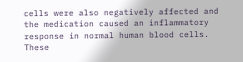cells were also negatively affected and the medication caused an inflammatory response in normal human blood cells. These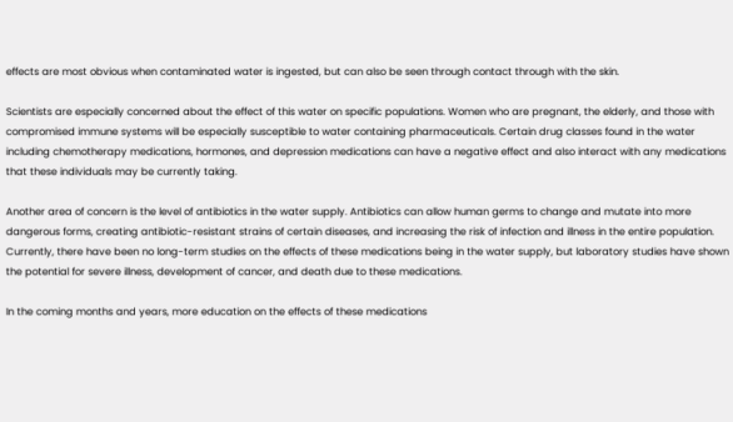effects are most obvious when contaminated water is ingested, but can also be seen through contact through with the skin.

Scientists are especially concerned about the effect of this water on specific populations. Women who are pregnant, the elderly, and those with compromised immune systems will be especially susceptible to water containing pharmaceuticals. Certain drug classes found in the water including chemotherapy medications, hormones, and depression medications can have a negative effect and also interact with any medications that these individuals may be currently taking.

Another area of concern is the level of antibiotics in the water supply. Antibiotics can allow human germs to change and mutate into more dangerous forms, creating antibiotic-resistant strains of certain diseases, and increasing the risk of infection and illness in the entire population. Currently, there have been no long-term studies on the effects of these medications being in the water supply, but laboratory studies have shown the potential for severe illness, development of cancer, and death due to these medications.

In the coming months and years, more education on the effects of these medications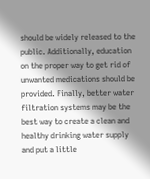should be widely released to the public. Additionally, education on the proper way to get rid of unwanted medications should be provided. Finally, better water filtration systems may be the best way to create a clean and healthy drinking water supply and put a little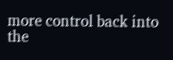more control back into the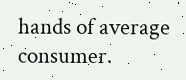hands of average consumer.